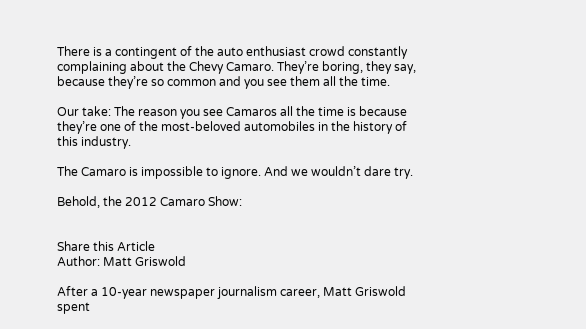There is a contingent of the auto enthusiast crowd constantly complaining about the Chevy Camaro. They’re boring, they say, because they’re so common and you see them all the time.

Our take: The reason you see Camaros all the time is because they’re one of the most-beloved automobiles in the history of this industry.

The Camaro is impossible to ignore. And we wouldn’t dare try.

Behold, the 2012 Camaro Show:


Share this Article
Author: Matt Griswold

After a 10-year newspaper journalism career, Matt Griswold spent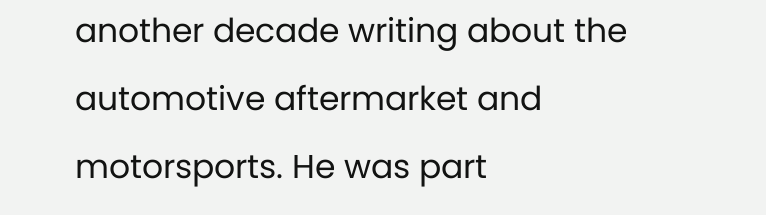another decade writing about the automotive aftermarket and motorsports. He was part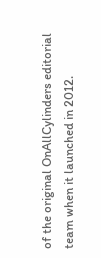of the original OnAllCylinders editorial team when it launched in 2012.